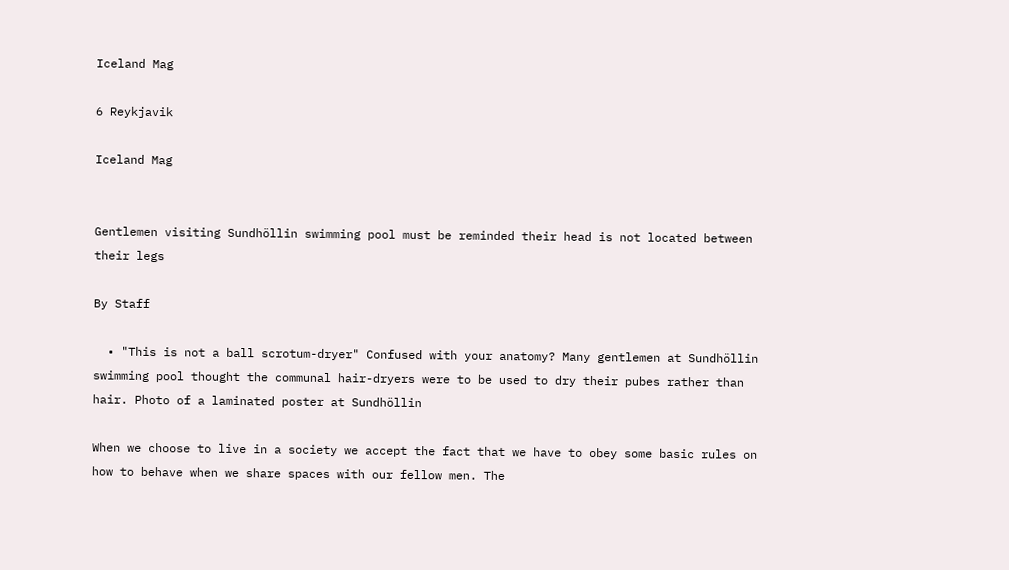Iceland Mag

6 Reykjavik

Iceland Mag


Gentlemen visiting Sundhöllin swimming pool must be reminded their head is not located between their legs

By Staff

  • "This is not a ball scrotum-dryer" Confused with your anatomy? Many gentlemen at Sundhöllin swimming pool thought the communal hair-dryers were to be used to dry their pubes rather than hair. Photo of a laminated poster at Sundhöllin

When we choose to live in a society we accept the fact that we have to obey some basic rules on how to behave when we share spaces with our fellow men. The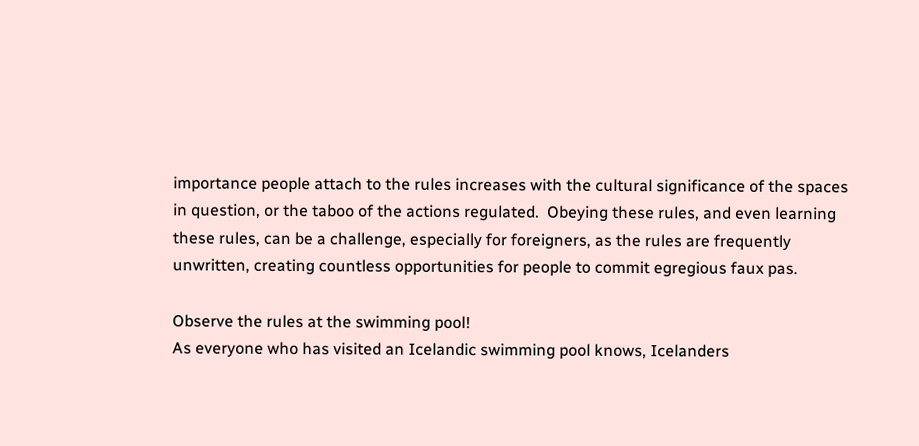importance people attach to the rules increases with the cultural significance of the spaces in question, or the taboo of the actions regulated.  Obeying these rules, and even learning these rules, can be a challenge, especially for foreigners, as the rules are frequently unwritten, creating countless opportunities for people to commit egregious faux pas.

Observe the rules at the swimming pool!
As everyone who has visited an Icelandic swimming pool knows, Icelanders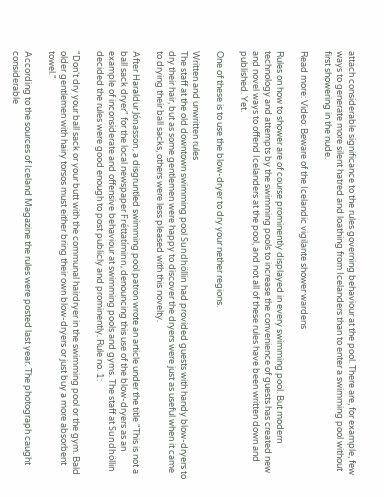attach considerable significance to the rules governing behaviour at the pool. There are, for example, few ways to generate more silent hatred and loathing from Icelanders than to enter a swimming pool without first showering in the nude.

Read more: Video: Beware of the Icelandic vigilante shower wardens

Rules on how to shower are of course prominently displayed in every swimming pool. But modern technology and attempts by the swimming pools to increase the convenience of guests has created new and novel ways to offend Icelanders at the pool, and not all of these rules have been written down and published. Yet.

One of these is to use the blow-dryer to dry your nether regions.

Written and unwritten rules
The staff at the old downtown swimming pool Sundhöllin had provided guests with handy blow-dryers to dry their hair, but as some gentlemen were happy to discover the dryers were just as useful when it came to drying their ball sacks, others were less pleased with this novelty.

After Haraldur Jónasson, a disgruntled swimming pool patron wrote an article under the title "This is not a ball sack dryer" for the local newspaper Fréttatíminn, denouncing this use of the blow-dryers as an example of inconsiderate and offensive behaviour at swimming pools and gyms. The staff at Sundhöllin decided the rules were good enough to post publicly and prominently. Rule no. 1:

"Don‘t dry your ball sack or your butt with the communal hairdryer in the swimming pool or the gym. Bald older gentlemen with hairy torsos must either bring their own blow-dryers or just buy a more absorbent towel."

According to the sources of Iceland Magazine the rules were posted last year. The photograph caught considerable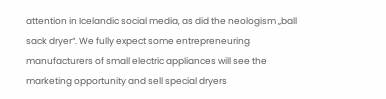attention in Icelandic social media, as did the neologism „ball sack dryer“. We fully expect some entrepreneuring manufacturers of small electric appliances will see the marketing opportunity and sell special dryers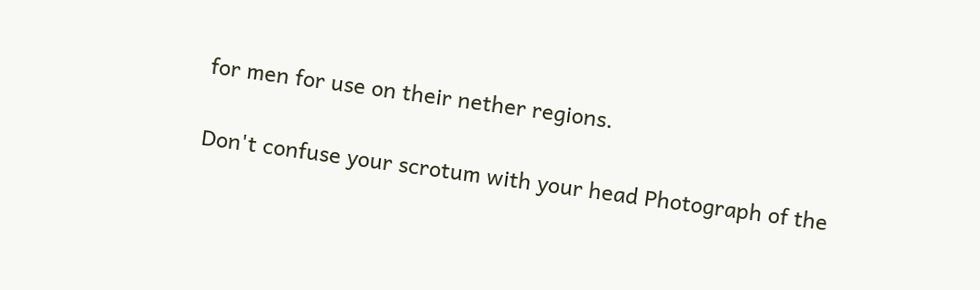for men for use on their nether regions.


Don't confuse your scrotum with your head Photograph of the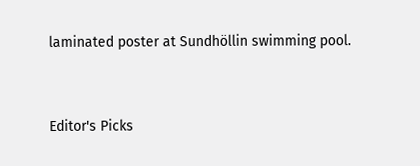laminated poster at Sundhöllin swimming pool.


Editor's Picks